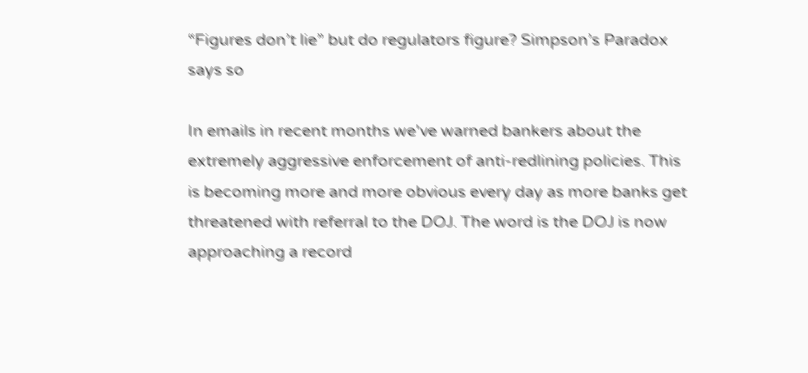“Figures don’t lie” but do regulators figure? Simpson’s Paradox says so

In emails in recent months we've warned bankers about the extremely aggressive enforcement of anti-redlining policies. This is becoming more and more obvious every day as more banks get threatened with referral to the DOJ. The word is the DOJ is now approaching a record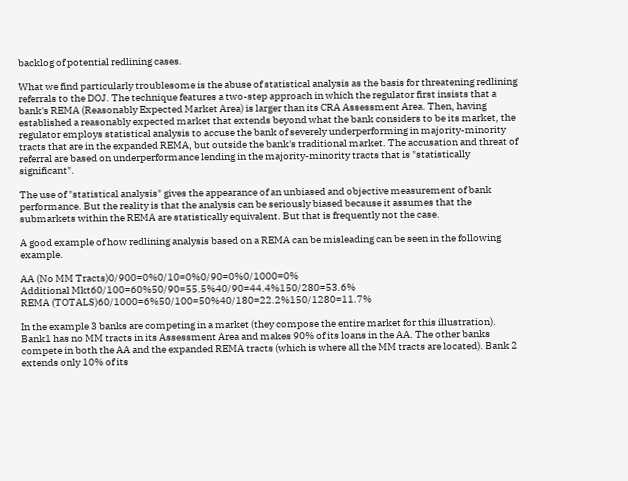backlog of potential redlining cases.

What we find particularly troublesome is the abuse of statistical analysis as the basis for threatening redlining referrals to the DOJ. The technique features a two-step approach in which the regulator first insists that a bank's REMA (Reasonably Expected Market Area) is larger than its CRA Assessment Area. Then, having established a reasonably expected market that extends beyond what the bank considers to be its market, the regulator employs statistical analysis to accuse the bank of severely underperforming in majority-minority tracts that are in the expanded REMA, but outside the bank's traditional market. The accusation and threat of referral are based on underperformance lending in the majority-minority tracts that is "statistically significant".

The use of "statistical analysis" gives the appearance of an unbiased and objective measurement of bank performance. But the reality is that the analysis can be seriously biased because it assumes that the submarkets within the REMA are statistically equivalent. But that is frequently not the case.

A good example of how redlining analysis based on a REMA can be misleading can be seen in the following example.

AA (No MM Tracts)0/900=0%0/10=0%0/90=0%0/1000=0%
Additional Mkt60/100=60%50/90=55.5%40/90=44.4%150/280=53.6%
REMA (TOTALS)60/1000=6%50/100=50%40/180=22.2%150/1280=11.7%

In the example 3 banks are competing in a market (they compose the entire market for this illustration). Bank1 has no MM tracts in its Assessment Area and makes 90% of its loans in the AA. The other banks compete in both the AA and the expanded REMA tracts (which is where all the MM tracts are located). Bank 2 extends only 10% of its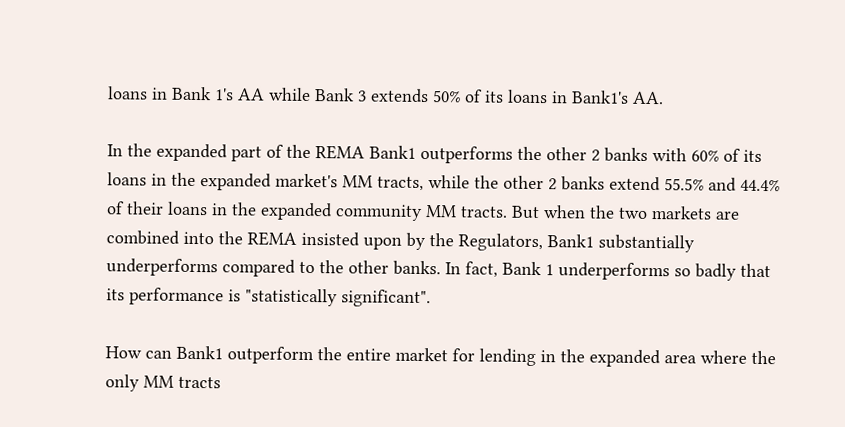loans in Bank 1's AA while Bank 3 extends 50% of its loans in Bank1's AA.

In the expanded part of the REMA Bank1 outperforms the other 2 banks with 60% of its loans in the expanded market's MM tracts, while the other 2 banks extend 55.5% and 44.4% of their loans in the expanded community MM tracts. But when the two markets are combined into the REMA insisted upon by the Regulators, Bank1 substantially underperforms compared to the other banks. In fact, Bank 1 underperforms so badly that its performance is "statistically significant".

How can Bank1 outperform the entire market for lending in the expanded area where the only MM tracts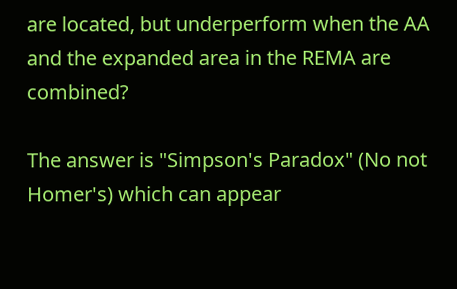are located, but underperform when the AA and the expanded area in the REMA are combined?

The answer is "Simpson's Paradox" (No not Homer's) which can appear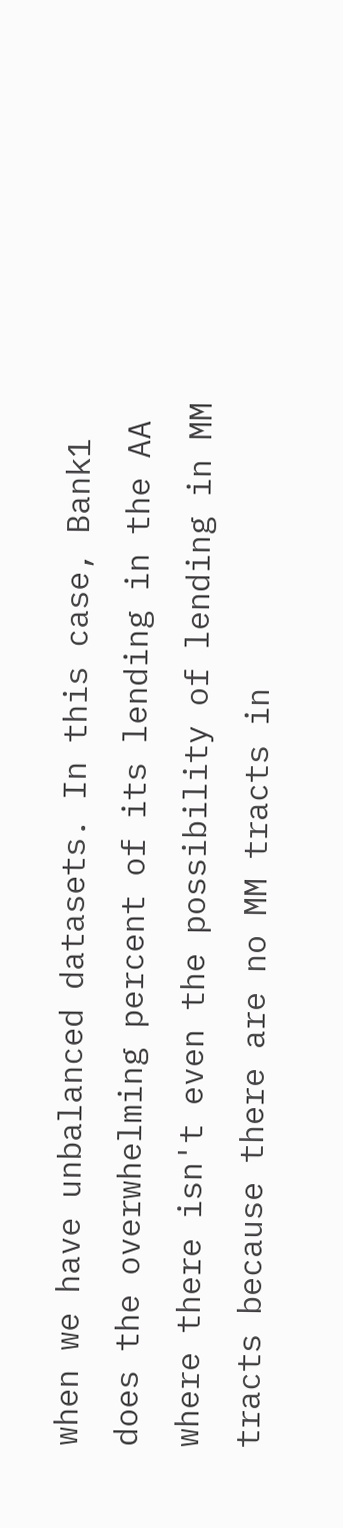when we have unbalanced datasets. In this case, Bank1 does the overwhelming percent of its lending in the AA where there isn't even the possibility of lending in MM tracts because there are no MM tracts in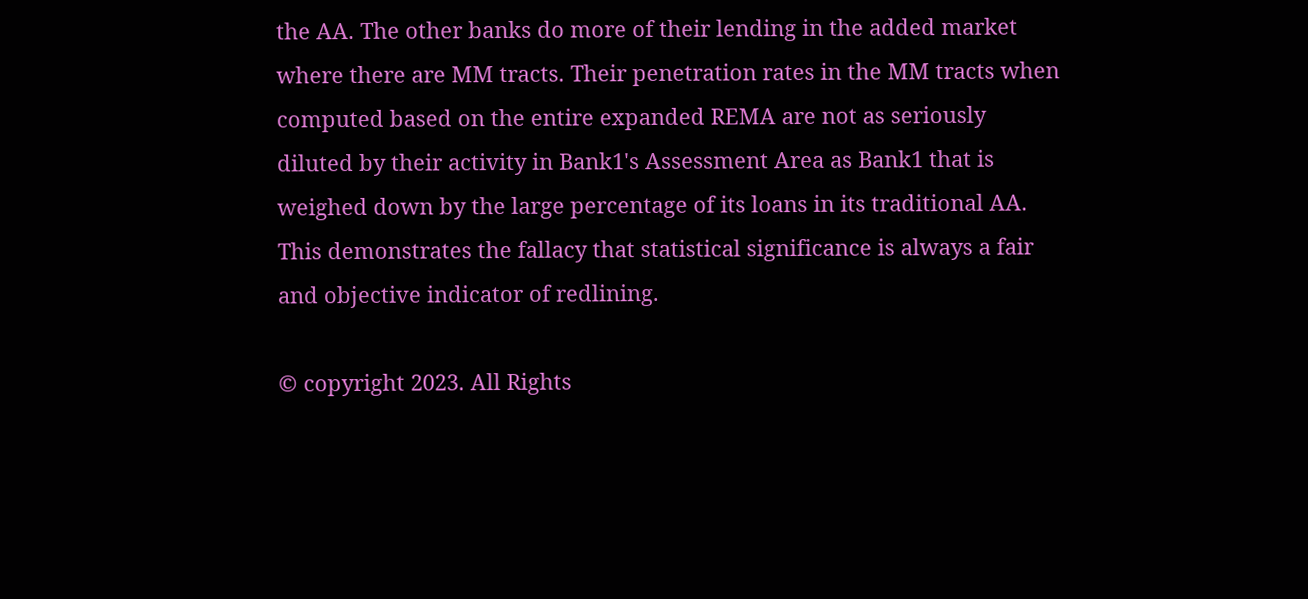the AA. The other banks do more of their lending in the added market where there are MM tracts. Their penetration rates in the MM tracts when computed based on the entire expanded REMA are not as seriously diluted by their activity in Bank1's Assessment Area as Bank1 that is weighed down by the large percentage of its loans in its traditional AA. This demonstrates the fallacy that statistical significance is always a fair and objective indicator of redlining.

© copyright 2023. All Rights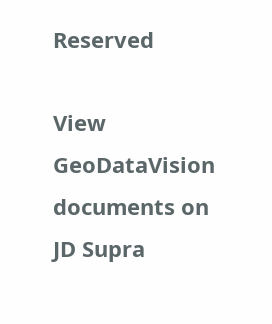Reserved

View GeoDataVision documents on JD Supra